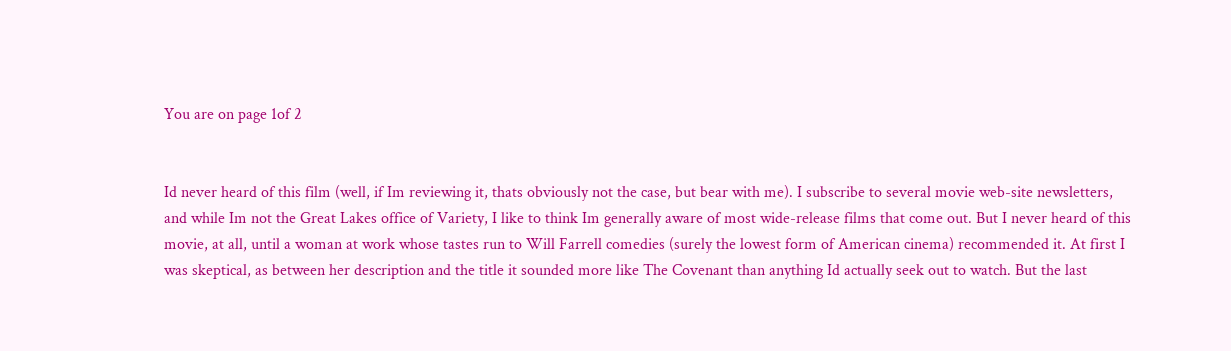You are on page 1of 2


Id never heard of this film (well, if Im reviewing it, thats obviously not the case, but bear with me). I subscribe to several movie web-site newsletters, and while Im not the Great Lakes office of Variety, I like to think Im generally aware of most wide-release films that come out. But I never heard of this movie, at all, until a woman at work whose tastes run to Will Farrell comedies (surely the lowest form of American cinema) recommended it. At first I was skeptical, as between her description and the title it sounded more like The Covenant than anything Id actually seek out to watch. But the last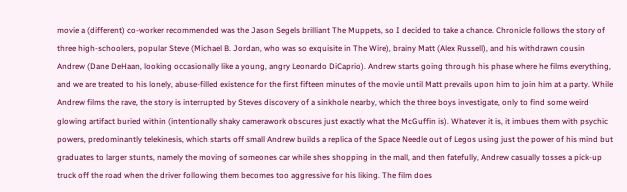movie a (different) co-worker recommended was the Jason Segels brilliant The Muppets, so I decided to take a chance. Chronicle follows the story of three high-schoolers, popular Steve (Michael B. Jordan, who was so exquisite in The Wire), brainy Matt (Alex Russell), and his withdrawn cousin Andrew (Dane DeHaan, looking occasionally like a young, angry Leonardo DiCaprio). Andrew starts going through his phase where he films everything, and we are treated to his lonely, abuse-filled existence for the first fifteen minutes of the movie until Matt prevails upon him to join him at a party. While Andrew films the rave, the story is interrupted by Steves discovery of a sinkhole nearby, which the three boys investigate, only to find some weird glowing artifact buried within (intentionally shaky camerawork obscures just exactly what the McGuffin is). Whatever it is, it imbues them with psychic powers, predominantly telekinesis, which starts off small Andrew builds a replica of the Space Needle out of Legos using just the power of his mind but graduates to larger stunts, namely the moving of someones car while shes shopping in the mall, and then fatefully, Andrew casually tosses a pick-up truck off the road when the driver following them becomes too aggressive for his liking. The film does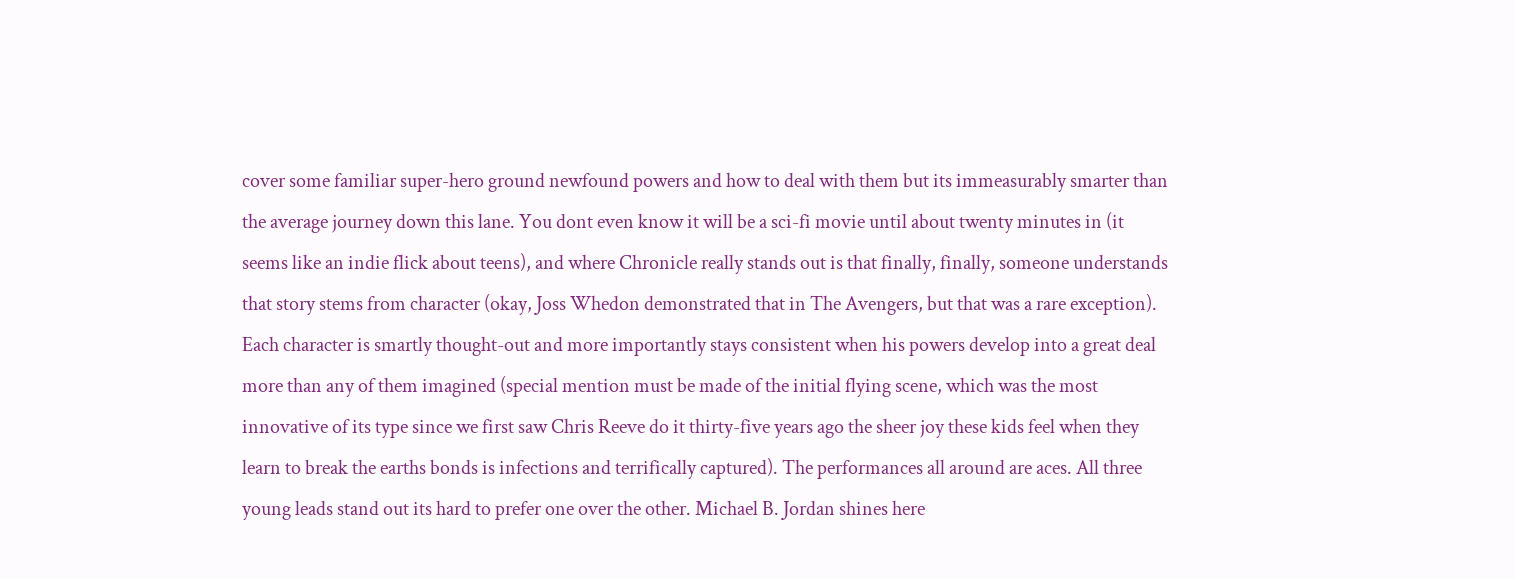cover some familiar super-hero ground newfound powers and how to deal with them but its immeasurably smarter than the average journey down this lane. You dont even know it will be a sci-fi movie until about twenty minutes in (it seems like an indie flick about teens), and where Chronicle really stands out is that finally, finally, someone understands that story stems from character (okay, Joss Whedon demonstrated that in The Avengers, but that was a rare exception). Each character is smartly thought-out and more importantly stays consistent when his powers develop into a great deal more than any of them imagined (special mention must be made of the initial flying scene, which was the most innovative of its type since we first saw Chris Reeve do it thirty-five years ago the sheer joy these kids feel when they learn to break the earths bonds is infections and terrifically captured). The performances all around are aces. All three young leads stand out its hard to prefer one over the other. Michael B. Jordan shines here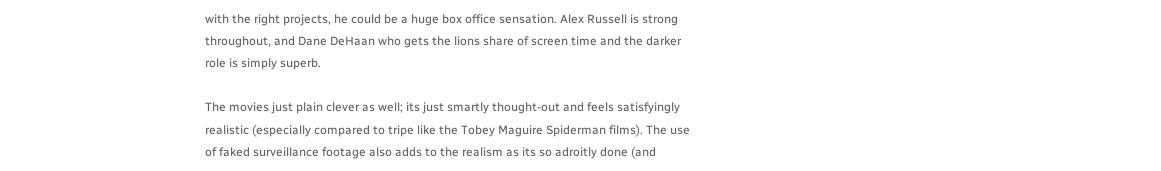with the right projects, he could be a huge box office sensation. Alex Russell is strong throughout, and Dane DeHaan who gets the lions share of screen time and the darker role is simply superb.

The movies just plain clever as well; its just smartly thought-out and feels satisfyingly realistic (especially compared to tripe like the Tobey Maguire Spiderman films). The use of faked surveillance footage also adds to the realism as its so adroitly done (and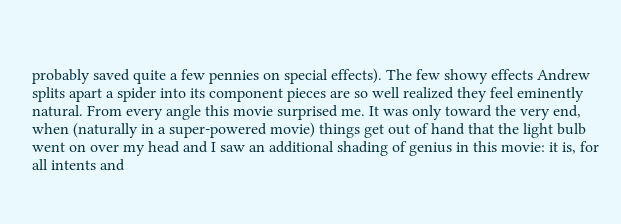probably saved quite a few pennies on special effects). The few showy effects Andrew splits apart a spider into its component pieces are so well realized they feel eminently natural. From every angle this movie surprised me. It was only toward the very end, when (naturally in a super-powered movie) things get out of hand that the light bulb went on over my head and I saw an additional shading of genius in this movie: it is, for all intents and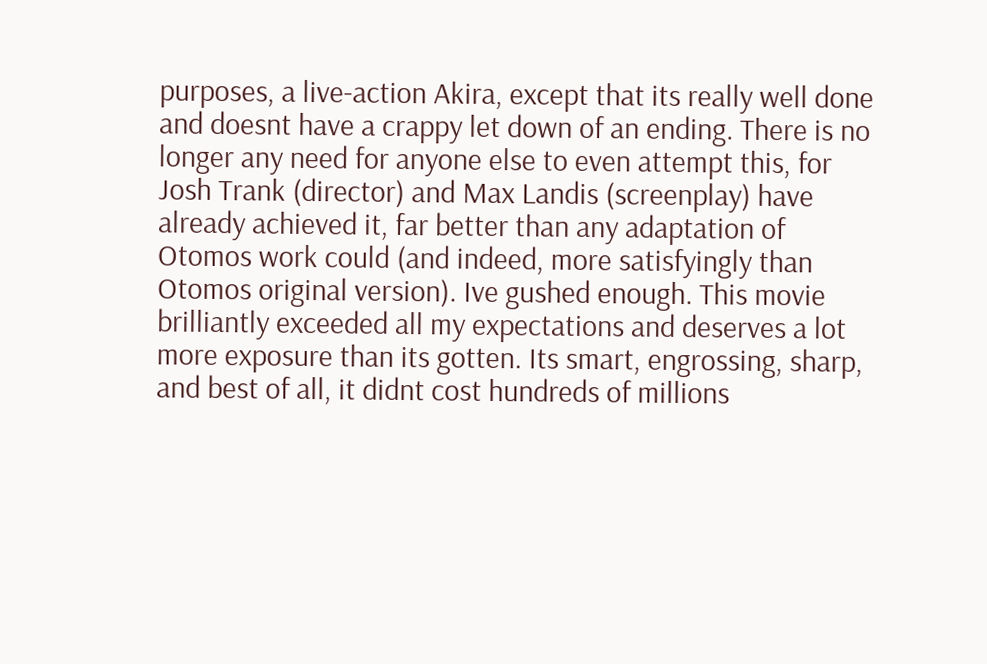purposes, a live-action Akira, except that its really well done and doesnt have a crappy let down of an ending. There is no longer any need for anyone else to even attempt this, for Josh Trank (director) and Max Landis (screenplay) have already achieved it, far better than any adaptation of Otomos work could (and indeed, more satisfyingly than Otomos original version). Ive gushed enough. This movie brilliantly exceeded all my expectations and deserves a lot more exposure than its gotten. Its smart, engrossing, sharp, and best of all, it didnt cost hundreds of millions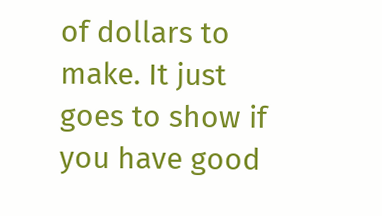of dollars to make. It just goes to show if you have good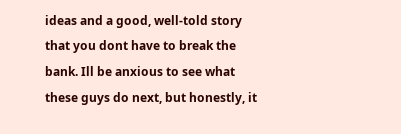ideas and a good, well-told story that you dont have to break the bank. Ill be anxious to see what these guys do next, but honestly, it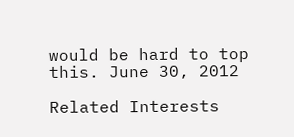would be hard to top this. June 30, 2012

Related Interests